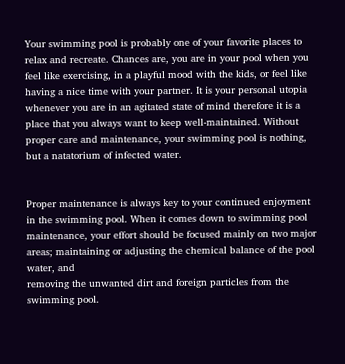Your swimming pool is probably one of your favorite places to relax and recreate. Chances are, you are in your pool when you feel like exercising, in a playful mood with the kids, or feel like having a nice time with your partner. It is your personal utopia whenever you are in an agitated state of mind therefore it is a place that you always want to keep well-maintained. Without proper care and maintenance, your swimming pool is nothing, but a natatorium of infected water.


Proper maintenance is always key to your continued enjoyment in the swimming pool. When it comes down to swimming pool maintenance, your effort should be focused mainly on two major areas; maintaining or adjusting the chemical balance of the pool water, and
removing the unwanted dirt and foreign particles from the swimming pool.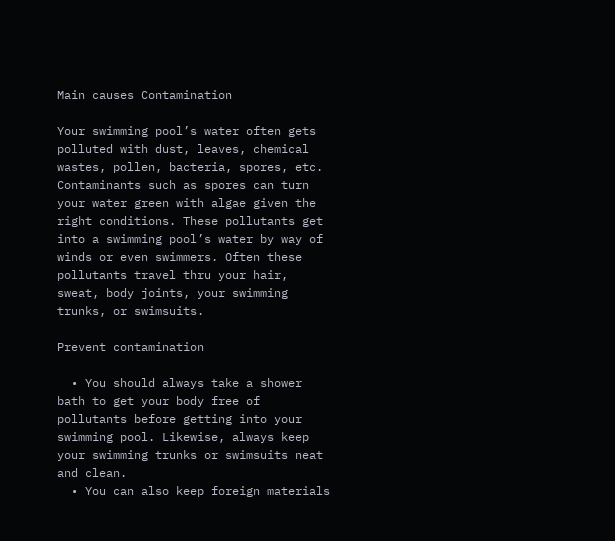Main causes Contamination

Your swimming pool’s water often gets polluted with dust, leaves, chemical wastes, pollen, bacteria, spores, etc. Contaminants such as spores can turn your water green with algae given the right conditions. These pollutants get into a swimming pool’s water by way of winds or even swimmers. Often these pollutants travel thru your hair, sweat, body joints, your swimming trunks, or swimsuits.

Prevent contamination

  • You should always take a shower bath to get your body free of pollutants before getting into your swimming pool. Likewise, always keep your swimming trunks or swimsuits neat and clean.
  • You can also keep foreign materials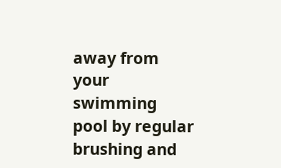away from your swimming pool by regular brushing and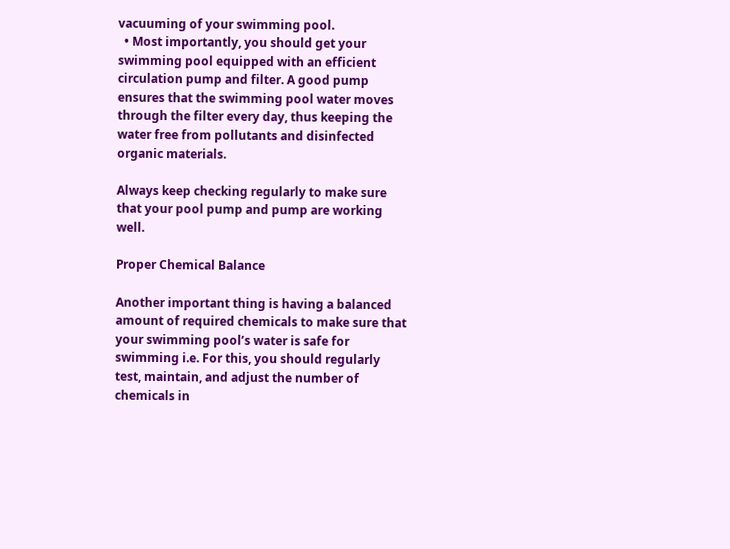vacuuming of your swimming pool.
  • Most importantly, you should get your swimming pool equipped with an efficient circulation pump and filter. A good pump ensures that the swimming pool water moves through the filter every day, thus keeping the water free from pollutants and disinfected organic materials.

Always keep checking regularly to make sure that your pool pump and pump are working well.

Proper Chemical Balance

Another important thing is having a balanced amount of required chemicals to make sure that your swimming pool’s water is safe for swimming i.e. For this, you should regularly test, maintain, and adjust the number of chemicals in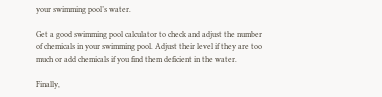your swimming pool’s water.

Get a good swimming pool calculator to check and adjust the number of chemicals in your swimming pool. Adjust their level if they are too much or add chemicals if you find them deficient in the water.

Finally,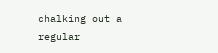chalking out a regular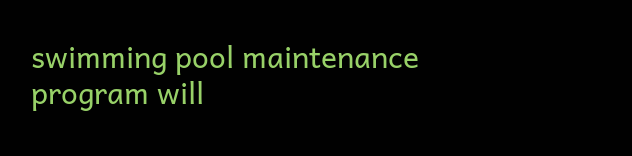swimming pool maintenance program will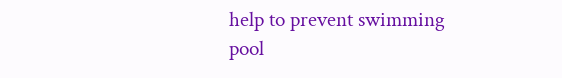help to prevent swimming pool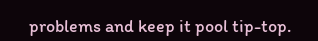problems and keep it pool tip-top.